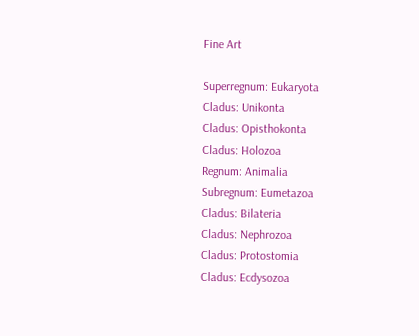Fine Art

Superregnum: Eukaryota
Cladus: Unikonta
Cladus: Opisthokonta
Cladus: Holozoa
Regnum: Animalia
Subregnum: Eumetazoa
Cladus: Bilateria
Cladus: Nephrozoa
Cladus: Protostomia
Cladus: Ecdysozoa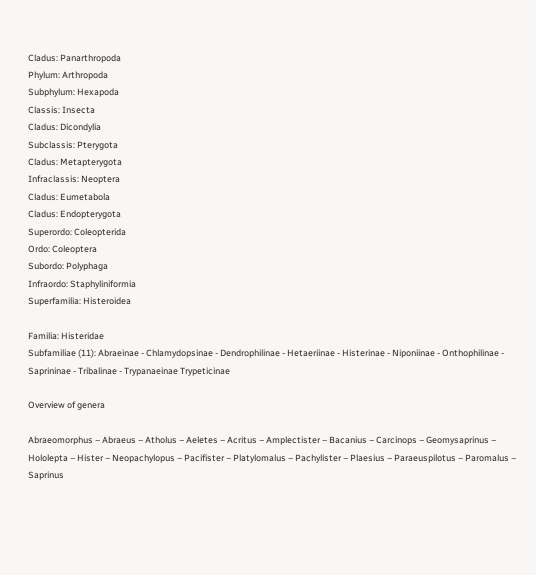Cladus: Panarthropoda
Phylum: Arthropoda
Subphylum: Hexapoda
Classis: Insecta
Cladus: Dicondylia
Subclassis: Pterygota
Cladus: Metapterygota
Infraclassis: Neoptera
Cladus: Eumetabola
Cladus: Endopterygota
Superordo: Coleopterida
Ordo: Coleoptera
Subordo: Polyphaga
Infraordo: Staphyliniformia
Superfamilia: Histeroidea

Familia: Histeridae
Subfamiliae (11): Abraeinae - Chlamydopsinae - Dendrophilinae - Hetaeriinae - Histerinae - Niponiinae - Onthophilinae - Saprininae - Tribalinae - Trypanaeinae Trypeticinae

Overview of genera

Abraeomorphus – Abraeus – Atholus – Aeletes – Acritus – Amplectister – Bacanius – Carcinops – Geomysaprinus – Hololepta – Hister – Neopachylopus – Pacifister – Platylomalus – Pachylister – Plaesius – Paraeuspilotus – Paromalus – Saprinus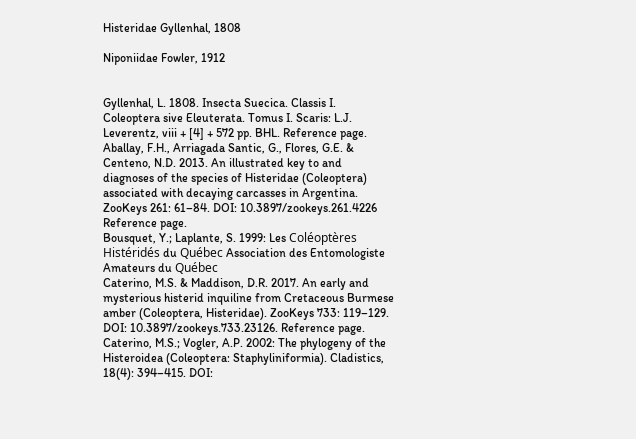Histeridae Gyllenhal, 1808

Niponiidae Fowler, 1912


Gyllenhal, L. 1808. Insecta Suecica. Classis I. Coleoptera sive Eleuterata. Tomus I. Scaris: L.J. Leverentz, viii + [4] + 572 pp. BHL. Reference page.
Aballay, F.H., Arriagada Santic, G., Flores, G.E. & Centeno, N.D. 2013. An illustrated key to and diagnoses of the species of Histeridae (Coleoptera) associated with decaying carcasses in Argentina. ZooKeys 261: 61–84. DOI: 10.3897/zookeys.261.4226 Reference page.
Bousquet, Y.; Laplante, S. 1999: Les Coléoptères Histéridés du Québec Association des Entomologiste Amateurs du Québec
Caterino, M.S. & Maddison, D.R. 2017. An early and mysterious histerid inquiline from Cretaceous Burmese amber (Coleoptera, Histeridae). ZooKeys 733: 119–129. DOI: 10.3897/zookeys.733.23126. Reference page.
Caterino, M.S.; Vogler, A.P. 2002: The phylogeny of the Histeroidea (Coleoptera: Staphyliniformia). Cladistics, 18(4): 394–415. DOI: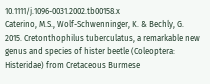10.1111/j.1096-0031.2002.tb00158.x
Caterino, M.S., Wolf-Schwenninger, K. & Bechly, G. 2015. Cretonthophilus tuberculatus, a remarkable new genus and species of hister beetle (Coleoptera: Histeridae) from Cretaceous Burmese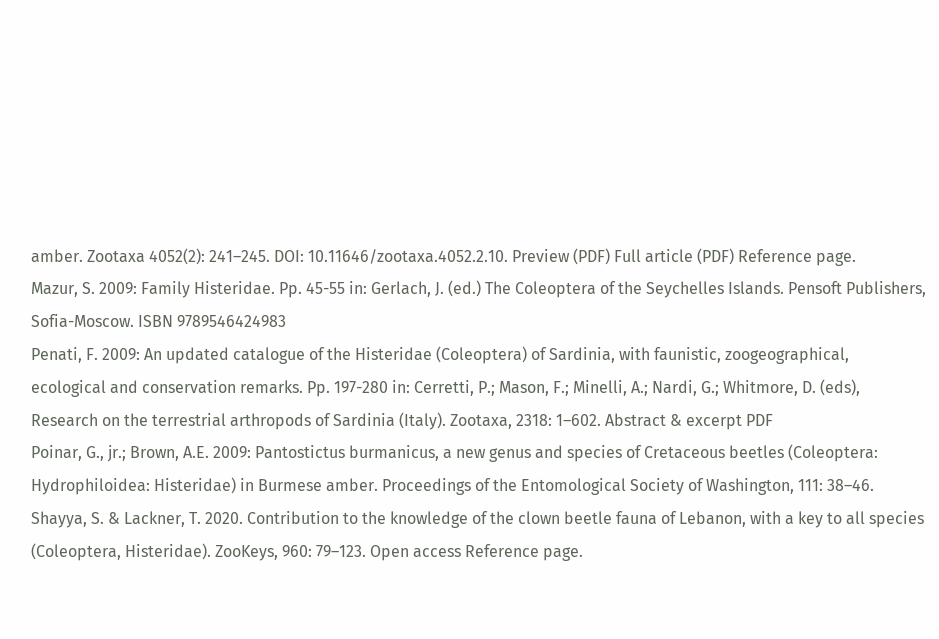amber. Zootaxa 4052(2): 241–245. DOI: 10.11646/zootaxa.4052.2.10. Preview (PDF) Full article (PDF) Reference page.
Mazur, S. 2009: Family Histeridae. Pp. 45-55 in: Gerlach, J. (ed.) The Coleoptera of the Seychelles Islands. Pensoft Publishers, Sofia-Moscow. ISBN 9789546424983
Penati, F. 2009: An updated catalogue of the Histeridae (Coleoptera) of Sardinia, with faunistic, zoogeographical, ecological and conservation remarks. Pp. 197-280 in: Cerretti, P.; Mason, F.; Minelli, A.; Nardi, G.; Whitmore, D. (eds), Research on the terrestrial arthropods of Sardinia (Italy). Zootaxa, 2318: 1–602. Abstract & excerpt PDF
Poinar, G., jr.; Brown, A.E. 2009: Pantostictus burmanicus, a new genus and species of Cretaceous beetles (Coleoptera: Hydrophiloidea: Histeridae) in Burmese amber. Proceedings of the Entomological Society of Washington, 111: 38–46.
Shayya, S. & Lackner, T. 2020. Contribution to the knowledge of the clown beetle fauna of Lebanon, with a key to all species (Coleoptera, Histeridae). ZooKeys, 960: 79–123. Open access Reference page.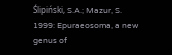Ślipiński, S.A.; Mazur, S. 1999: Epuraeosoma, a new genus of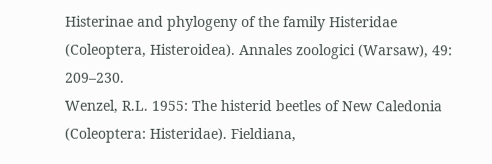Histerinae and phylogeny of the family Histeridae (Coleoptera, Histeroidea). Annales zoologici (Warsaw), 49: 209–230.
Wenzel, R.L. 1955: The histerid beetles of New Caledonia (Coleoptera: Histeridae). Fieldiana,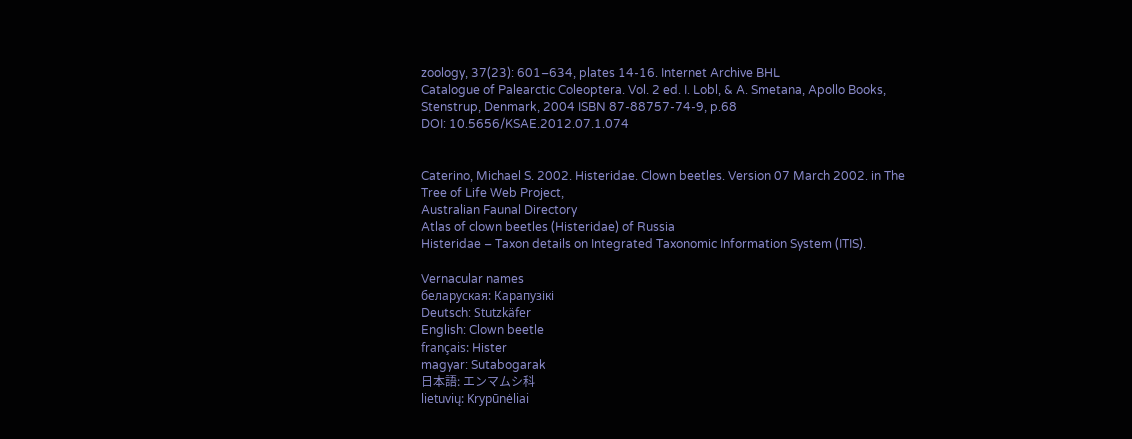zoology, 37(23): 601–634, plates 14-16. Internet Archive BHL
Catalogue of Palearctic Coleoptera. Vol. 2 ed. I. Lobl, & A. Smetana, Apollo Books, Stenstrup, Denmark, 2004 ISBN 87-88757-74-9, p.68
DOI: 10.5656/KSAE.2012.07.1.074


Caterino, Michael S. 2002. Histeridae. Clown beetles. Version 07 March 2002. in The Tree of Life Web Project,
Australian Faunal Directory
Atlas of clown beetles (Histeridae) of Russia
Histeridae – Taxon details on Integrated Taxonomic Information System (ITIS).

Vernacular names
беларуская: Карапузікі
Deutsch: Stutzkäfer
English: Clown beetle
français: Hister
magyar: Sutabogarak
日本語: エンマムシ科
lietuvių: Krypūnėliai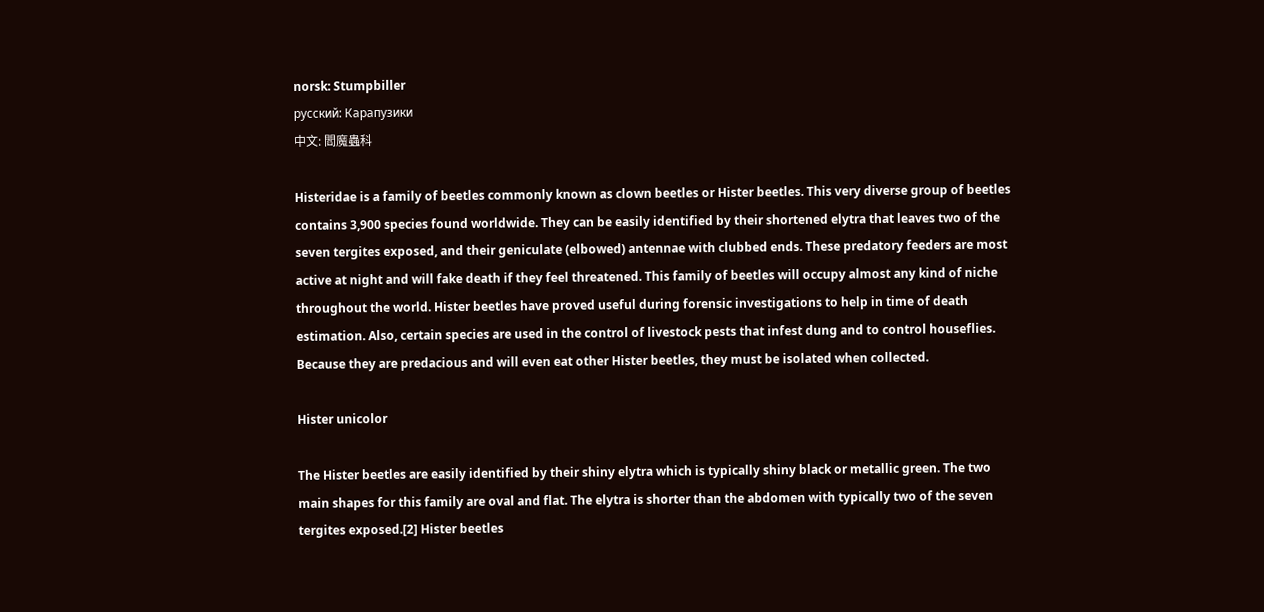norsk: Stumpbiller
русский: Карапузики
中文: 閻魔蟲科

Histeridae is a family of beetles commonly known as clown beetles or Hister beetles. This very diverse group of beetles contains 3,900 species found worldwide. They can be easily identified by their shortened elytra that leaves two of the seven tergites exposed, and their geniculate (elbowed) antennae with clubbed ends. These predatory feeders are most active at night and will fake death if they feel threatened. This family of beetles will occupy almost any kind of niche throughout the world. Hister beetles have proved useful during forensic investigations to help in time of death estimation. Also, certain species are used in the control of livestock pests that infest dung and to control houseflies. Because they are predacious and will even eat other Hister beetles, they must be isolated when collected.

Hister unicolor

The Hister beetles are easily identified by their shiny elytra which is typically shiny black or metallic green. The two main shapes for this family are oval and flat. The elytra is shorter than the abdomen with typically two of the seven tergites exposed.[2] Hister beetles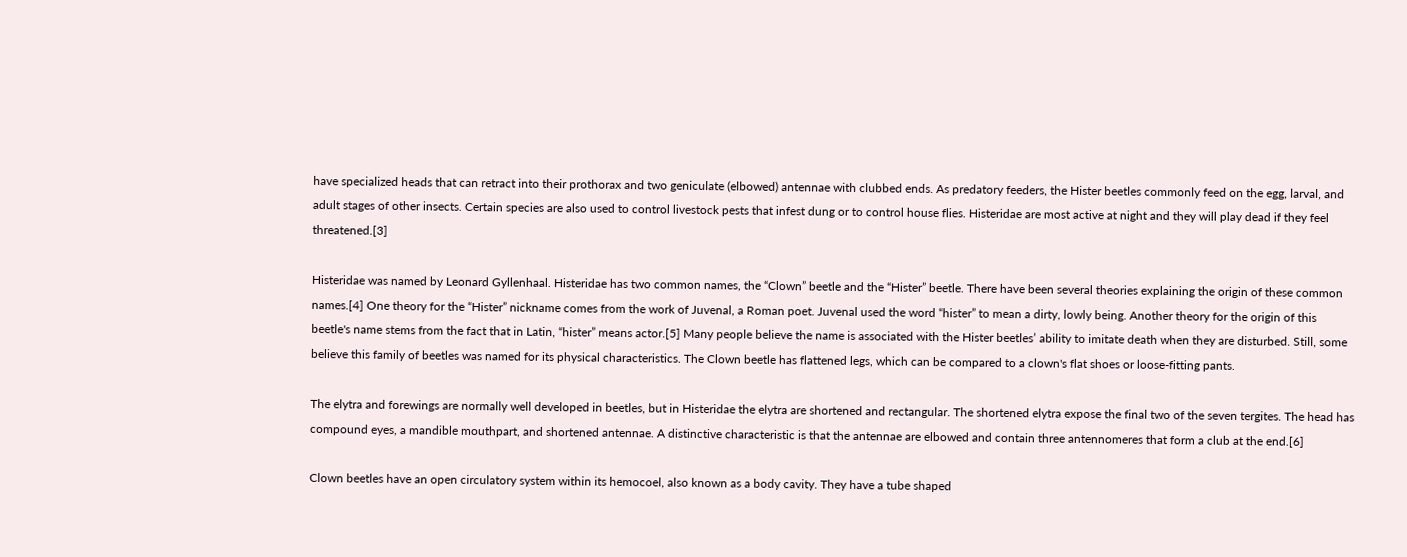have specialized heads that can retract into their prothorax and two geniculate (elbowed) antennae with clubbed ends. As predatory feeders, the Hister beetles commonly feed on the egg, larval, and adult stages of other insects. Certain species are also used to control livestock pests that infest dung or to control house flies. Histeridae are most active at night and they will play dead if they feel threatened.[3]

Histeridae was named by Leonard Gyllenhaal. Histeridae has two common names, the “Clown” beetle and the “Hister” beetle. There have been several theories explaining the origin of these common names.[4] One theory for the “Hister” nickname comes from the work of Juvenal, a Roman poet. Juvenal used the word “hister” to mean a dirty, lowly being. Another theory for the origin of this beetle's name stems from the fact that in Latin, “hister” means actor.[5] Many people believe the name is associated with the Hister beetles’ ability to imitate death when they are disturbed. Still, some believe this family of beetles was named for its physical characteristics. The Clown beetle has flattened legs, which can be compared to a clown's flat shoes or loose-fitting pants.

The elytra and forewings are normally well developed in beetles, but in Histeridae the elytra are shortened and rectangular. The shortened elytra expose the final two of the seven tergites. The head has compound eyes, a mandible mouthpart, and shortened antennae. A distinctive characteristic is that the antennae are elbowed and contain three antennomeres that form a club at the end.[6]

Clown beetles have an open circulatory system within its hemocoel, also known as a body cavity. They have a tube shaped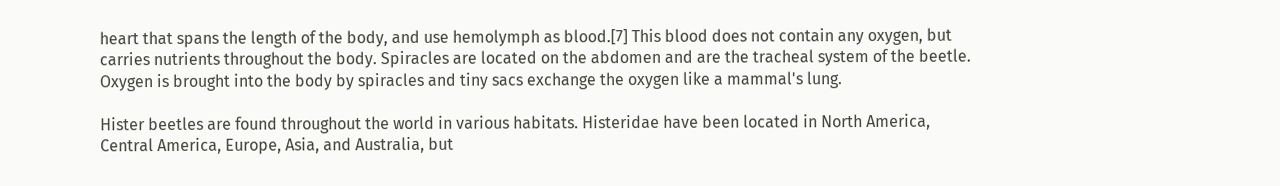heart that spans the length of the body, and use hemolymph as blood.[7] This blood does not contain any oxygen, but carries nutrients throughout the body. Spiracles are located on the abdomen and are the tracheal system of the beetle. Oxygen is brought into the body by spiracles and tiny sacs exchange the oxygen like a mammal's lung.

Hister beetles are found throughout the world in various habitats. Histeridae have been located in North America, Central America, Europe, Asia, and Australia, but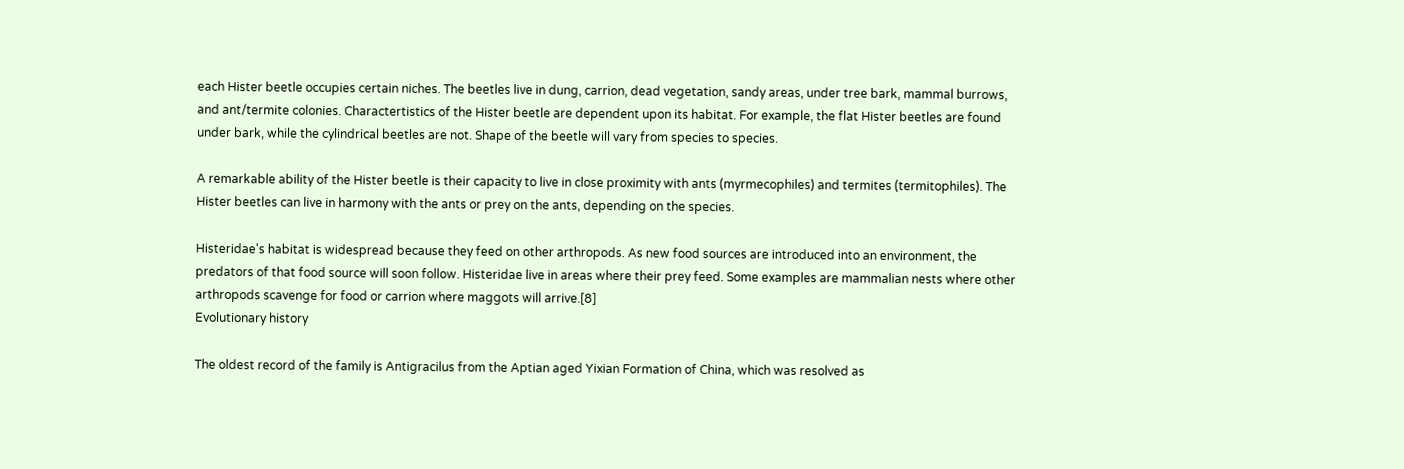each Hister beetle occupies certain niches. The beetles live in dung, carrion, dead vegetation, sandy areas, under tree bark, mammal burrows, and ant/termite colonies. Charactertistics of the Hister beetle are dependent upon its habitat. For example, the flat Hister beetles are found under bark, while the cylindrical beetles are not. Shape of the beetle will vary from species to species.

A remarkable ability of the Hister beetle is their capacity to live in close proximity with ants (myrmecophiles) and termites (termitophiles). The Hister beetles can live in harmony with the ants or prey on the ants, depending on the species.

Histeridae's habitat is widespread because they feed on other arthropods. As new food sources are introduced into an environment, the predators of that food source will soon follow. Histeridae live in areas where their prey feed. Some examples are mammalian nests where other arthropods scavenge for food or carrion where maggots will arrive.[8]
Evolutionary history

The oldest record of the family is Antigracilus from the Aptian aged Yixian Formation of China, which was resolved as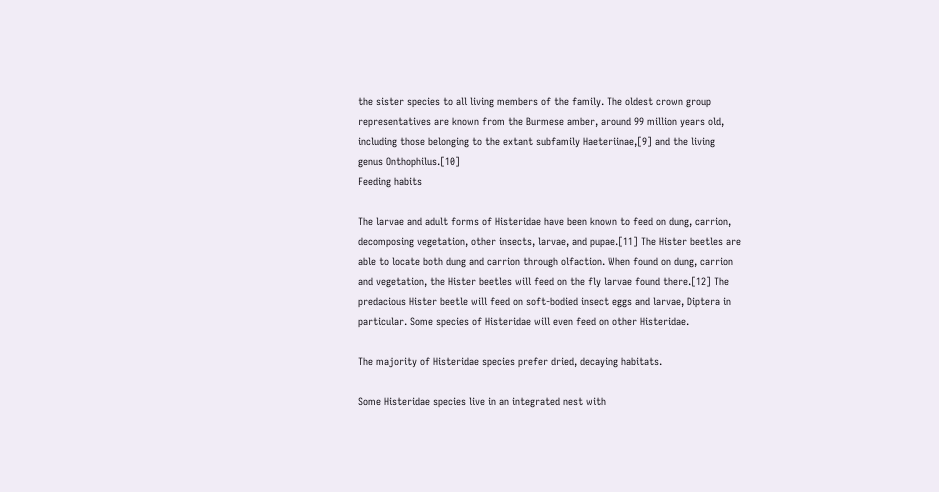the sister species to all living members of the family. The oldest crown group representatives are known from the Burmese amber, around 99 million years old, including those belonging to the extant subfamily Haeteriinae,[9] and the living genus Onthophilus.[10]
Feeding habits

The larvae and adult forms of Histeridae have been known to feed on dung, carrion, decomposing vegetation, other insects, larvae, and pupae.[11] The Hister beetles are able to locate both dung and carrion through olfaction. When found on dung, carrion and vegetation, the Hister beetles will feed on the fly larvae found there.[12] The predacious Hister beetle will feed on soft-bodied insect eggs and larvae, Diptera in particular. Some species of Histeridae will even feed on other Histeridae.

The majority of Histeridae species prefer dried, decaying habitats.

Some Histeridae species live in an integrated nest with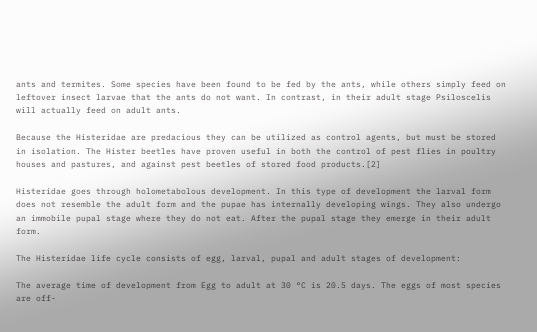ants and termites. Some species have been found to be fed by the ants, while others simply feed on leftover insect larvae that the ants do not want. In contrast, in their adult stage Psiloscelis will actually feed on adult ants.

Because the Histeridae are predacious they can be utilized as control agents, but must be stored in isolation. The Hister beetles have proven useful in both the control of pest flies in poultry houses and pastures, and against pest beetles of stored food products.[2]

Histeridae goes through holometabolous development. In this type of development the larval form does not resemble the adult form and the pupae has internally developing wings. They also undergo an immobile pupal stage where they do not eat. After the pupal stage they emerge in their adult form.

The Histeridae life cycle consists of egg, larval, pupal and adult stages of development:

The average time of development from Egg to adult at 30 °C is 20.5 days. The eggs of most species are off-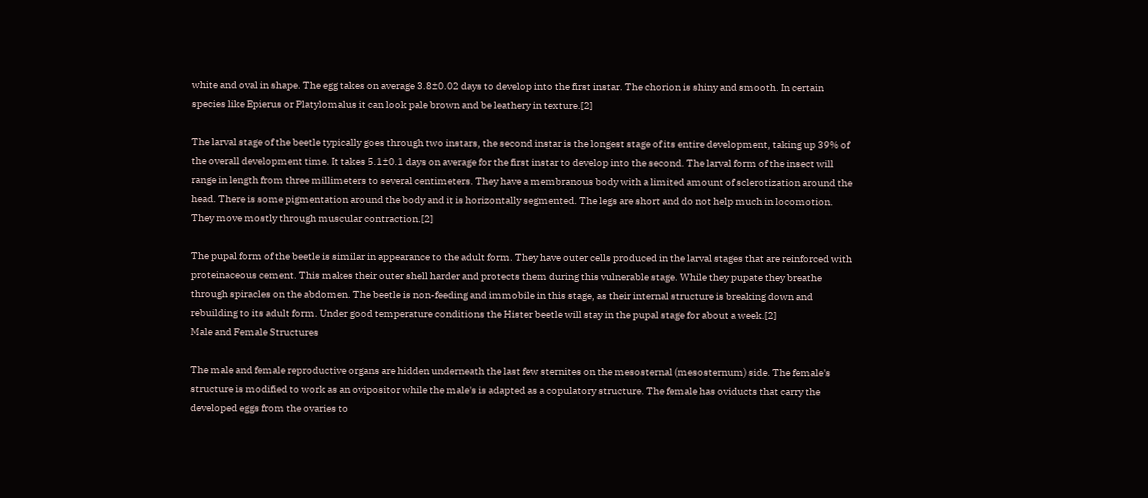white and oval in shape. The egg takes on average 3.8±0.02 days to develop into the first instar. The chorion is shiny and smooth. In certain species like Epierus or Platylomalus it can look pale brown and be leathery in texture.[2]

The larval stage of the beetle typically goes through two instars, the second instar is the longest stage of its entire development, taking up 39% of the overall development time. It takes 5.1±0.1 days on average for the first instar to develop into the second. The larval form of the insect will range in length from three millimeters to several centimeters. They have a membranous body with a limited amount of sclerotization around the head. There is some pigmentation around the body and it is horizontally segmented. The legs are short and do not help much in locomotion. They move mostly through muscular contraction.[2]

The pupal form of the beetle is similar in appearance to the adult form. They have outer cells produced in the larval stages that are reinforced with proteinaceous cement. This makes their outer shell harder and protects them during this vulnerable stage. While they pupate they breathe through spiracles on the abdomen. The beetle is non-feeding and immobile in this stage, as their internal structure is breaking down and rebuilding to its adult form. Under good temperature conditions the Hister beetle will stay in the pupal stage for about a week.[2]
Male and Female Structures

The male and female reproductive organs are hidden underneath the last few sternites on the mesosternal (mesosternum) side. The female's structure is modified to work as an ovipositor while the male's is adapted as a copulatory structure. The female has oviducts that carry the developed eggs from the ovaries to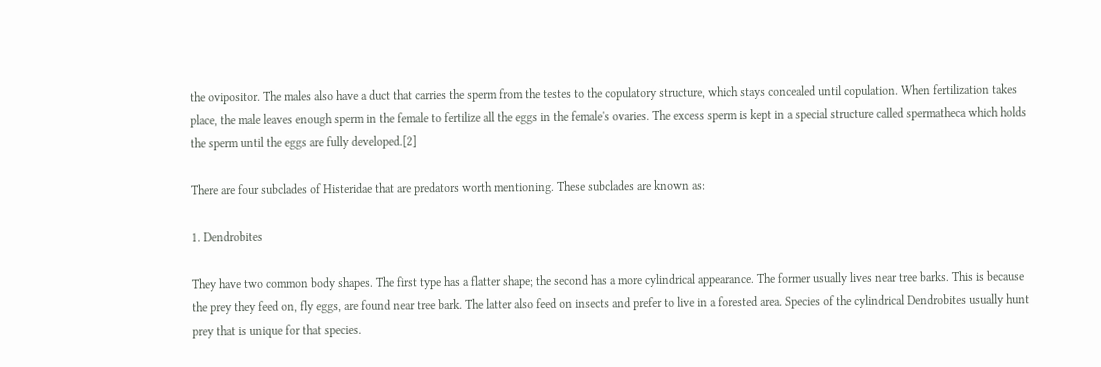the ovipositor. The males also have a duct that carries the sperm from the testes to the copulatory structure, which stays concealed until copulation. When fertilization takes place, the male leaves enough sperm in the female to fertilize all the eggs in the female's ovaries. The excess sperm is kept in a special structure called spermatheca which holds the sperm until the eggs are fully developed.[2]

There are four subclades of Histeridae that are predators worth mentioning. These subclades are known as:

1. Dendrobites

They have two common body shapes. The first type has a flatter shape; the second has a more cylindrical appearance. The former usually lives near tree barks. This is because the prey they feed on, fly eggs, are found near tree bark. The latter also feed on insects and prefer to live in a forested area. Species of the cylindrical Dendrobites usually hunt prey that is unique for that species.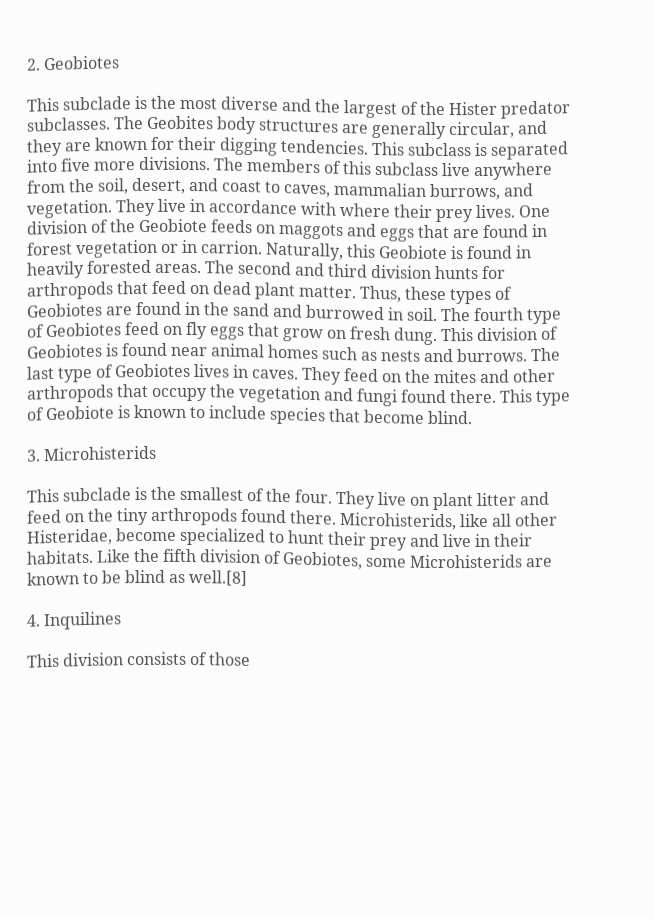2. Geobiotes

This subclade is the most diverse and the largest of the Hister predator subclasses. The Geobites body structures are generally circular, and they are known for their digging tendencies. This subclass is separated into five more divisions. The members of this subclass live anywhere from the soil, desert, and coast to caves, mammalian burrows, and vegetation. They live in accordance with where their prey lives. One division of the Geobiote feeds on maggots and eggs that are found in forest vegetation or in carrion. Naturally, this Geobiote is found in heavily forested areas. The second and third division hunts for arthropods that feed on dead plant matter. Thus, these types of Geobiotes are found in the sand and burrowed in soil. The fourth type of Geobiotes feed on fly eggs that grow on fresh dung. This division of Geobiotes is found near animal homes such as nests and burrows. The last type of Geobiotes lives in caves. They feed on the mites and other arthropods that occupy the vegetation and fungi found there. This type of Geobiote is known to include species that become blind.

3. Microhisterids

This subclade is the smallest of the four. They live on plant litter and feed on the tiny arthropods found there. Microhisterids, like all other Histeridae, become specialized to hunt their prey and live in their habitats. Like the fifth division of Geobiotes, some Microhisterids are known to be blind as well.[8]

4. Inquilines

This division consists of those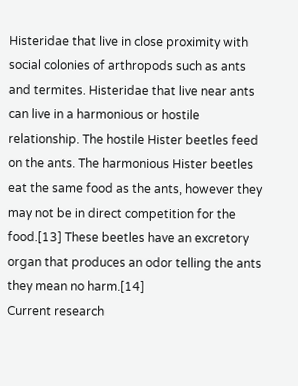Histeridae that live in close proximity with social colonies of arthropods such as ants and termites. Histeridae that live near ants can live in a harmonious or hostile relationship. The hostile Hister beetles feed on the ants. The harmonious Hister beetles eat the same food as the ants, however they may not be in direct competition for the food.[13] These beetles have an excretory organ that produces an odor telling the ants they mean no harm.[14]
Current research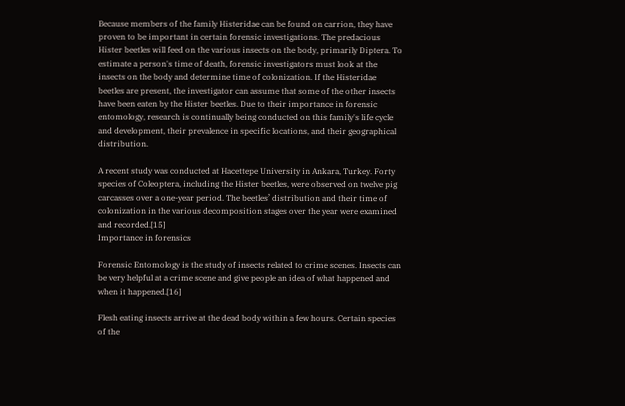Because members of the family Histeridae can be found on carrion, they have proven to be important in certain forensic investigations. The predacious Hister beetles will feed on the various insects on the body, primarily Diptera. To estimate a person's time of death, forensic investigators must look at the insects on the body and determine time of colonization. If the Histeridae beetles are present, the investigator can assume that some of the other insects have been eaten by the Hister beetles. Due to their importance in forensic entomology, research is continually being conducted on this family's life cycle and development, their prevalence in specific locations, and their geographical distribution.

A recent study was conducted at Hacettepe University in Ankara, Turkey. Forty species of Coleoptera, including the Hister beetles, were observed on twelve pig carcasses over a one-year period. The beetles’ distribution and their time of colonization in the various decomposition stages over the year were examined and recorded.[15]
Importance in forensics

Forensic Entomology is the study of insects related to crime scenes. Insects can be very helpful at a crime scene and give people an idea of what happened and when it happened.[16]

Flesh eating insects arrive at the dead body within a few hours. Certain species of the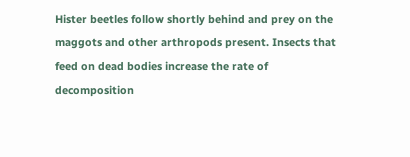Hister beetles follow shortly behind and prey on the maggots and other arthropods present. Insects that feed on dead bodies increase the rate of decomposition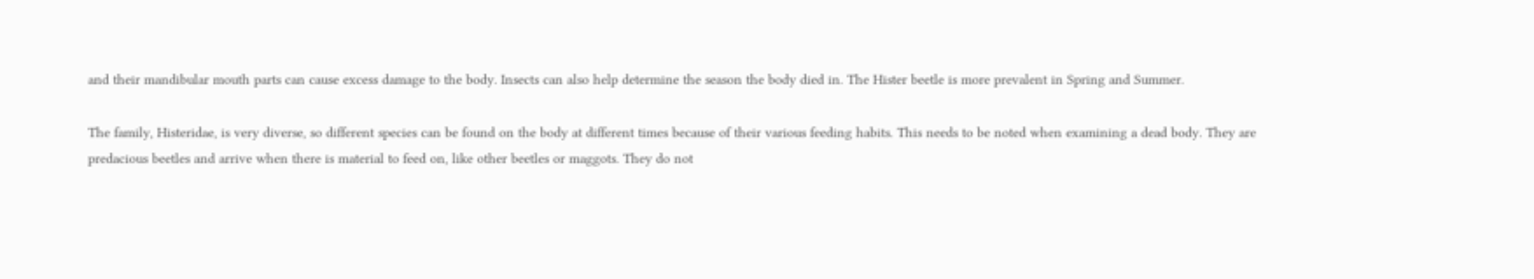and their mandibular mouth parts can cause excess damage to the body. Insects can also help determine the season the body died in. The Hister beetle is more prevalent in Spring and Summer.

The family, Histeridae, is very diverse, so different species can be found on the body at different times because of their various feeding habits. This needs to be noted when examining a dead body. They are predacious beetles and arrive when there is material to feed on, like other beetles or maggots. They do not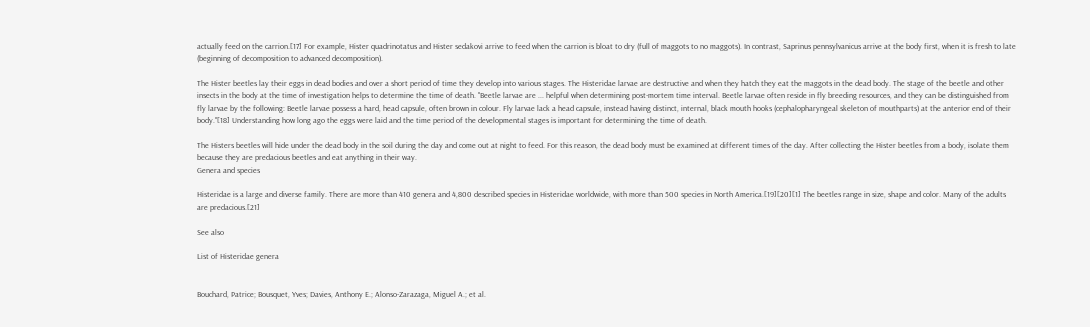actually feed on the carrion.[17] For example, Hister quadrinotatus and Hister sedakovi arrive to feed when the carrion is bloat to dry (full of maggots to no maggots). In contrast, Saprinus pennsylvanicus arrive at the body first, when it is fresh to late (beginning of decomposition to advanced decomposition).

The Hister beetles lay their eggs in dead bodies and over a short period of time they develop into various stages. The Histeridae larvae are destructive and when they hatch they eat the maggots in the dead body. The stage of the beetle and other insects in the body at the time of investigation helps to determine the time of death. "Beetle larvae are ... helpful when determining post-mortem time interval. Beetle larvae often reside in fly breeding resources, and they can be distinguished from fly larvae by the following: Beetle larvae possess a hard, head capsule, often brown in colour. Fly larvae lack a head capsule, instead having distinct, internal, black mouth hooks (cephalopharyngeal skeleton of mouthparts) at the anterior end of their body."[18] Understanding how long ago the eggs were laid and the time period of the developmental stages is important for determining the time of death.

The Histers beetles will hide under the dead body in the soil during the day and come out at night to feed. For this reason, the dead body must be examined at different times of the day. After collecting the Hister beetles from a body, isolate them because they are predacious beetles and eat anything in their way.
Genera and species

Histeridae is a large and diverse family. There are more than 410 genera and 4,800 described species in Histeridae worldwide, with more than 500 species in North America.[19][20][1] The beetles range in size, shape and color. Many of the adults are predacious.[21]

See also

List of Histeridae genera


Bouchard, Patrice; Bousquet, Yves; Davies, Anthony E.; Alonso-Zarazaga, Miguel A.; et al.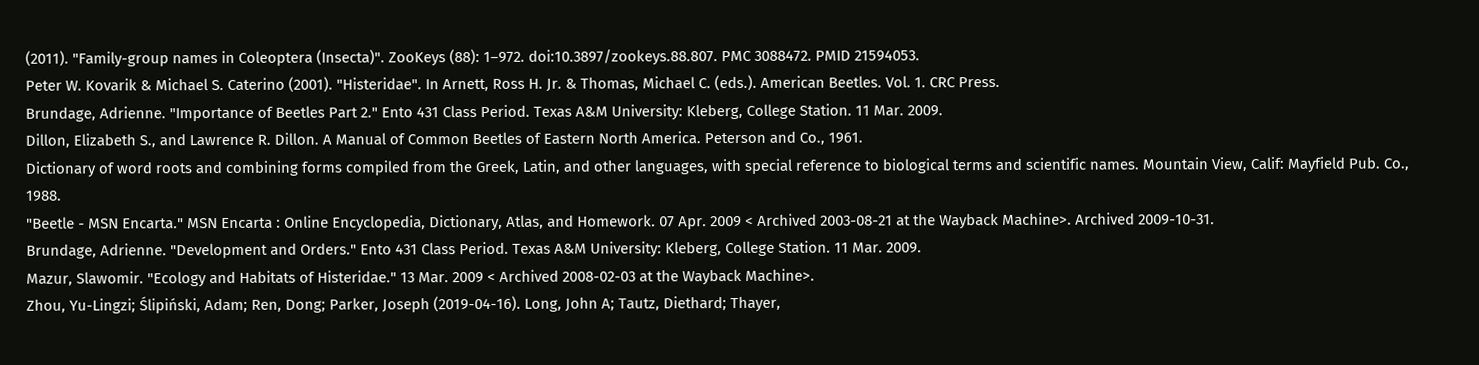(2011). "Family-group names in Coleoptera (Insecta)". ZooKeys (88): 1–972. doi:10.3897/zookeys.88.807. PMC 3088472. PMID 21594053.
Peter W. Kovarik & Michael S. Caterino (2001). "Histeridae". In Arnett, Ross H. Jr. & Thomas, Michael C. (eds.). American Beetles. Vol. 1. CRC Press.
Brundage, Adrienne. "Importance of Beetles Part 2." Ento 431 Class Period. Texas A&M University: Kleberg, College Station. 11 Mar. 2009.
Dillon, Elizabeth S., and Lawrence R. Dillon. A Manual of Common Beetles of Eastern North America. Peterson and Co., 1961.
Dictionary of word roots and combining forms compiled from the Greek, Latin, and other languages, with special reference to biological terms and scientific names. Mountain View, Calif: Mayfield Pub. Co., 1988.
"Beetle - MSN Encarta." MSN Encarta : Online Encyclopedia, Dictionary, Atlas, and Homework. 07 Apr. 2009 < Archived 2003-08-21 at the Wayback Machine>. Archived 2009-10-31.
Brundage, Adrienne. "Development and Orders." Ento 431 Class Period. Texas A&M University: Kleberg, College Station. 11 Mar. 2009.
Mazur, Slawomir. "Ecology and Habitats of Histeridae." 13 Mar. 2009 < Archived 2008-02-03 at the Wayback Machine>.
Zhou, Yu-Lingzi; Ślipiński, Adam; Ren, Dong; Parker, Joseph (2019-04-16). Long, John A; Tautz, Diethard; Thayer,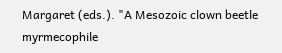Margaret (eds.). "A Mesozoic clown beetle myrmecophile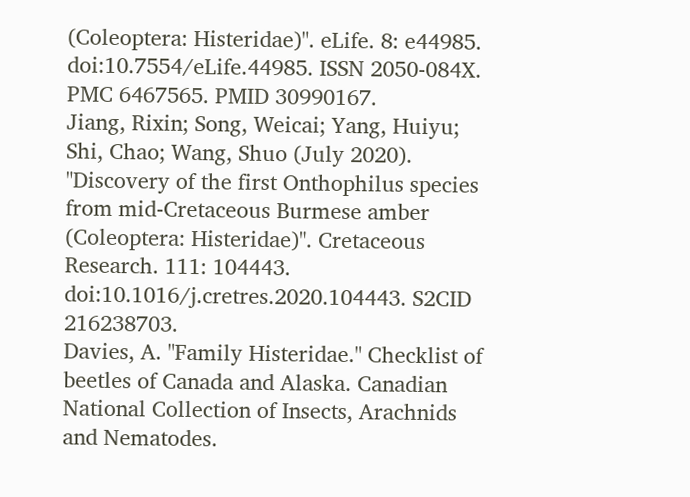(Coleoptera: Histeridae)". eLife. 8: e44985. doi:10.7554/eLife.44985. ISSN 2050-084X. PMC 6467565. PMID 30990167.
Jiang, Rixin; Song, Weicai; Yang, Huiyu; Shi, Chao; Wang, Shuo (July 2020). "Discovery of the first Onthophilus species from mid-Cretaceous Burmese amber (Coleoptera: Histeridae)". Cretaceous Research. 111: 104443. doi:10.1016/j.cretres.2020.104443. S2CID 216238703.
Davies, A. "Family Histeridae." Checklist of beetles of Canada and Alaska. Canadian National Collection of Insects, Arachnids and Nematodes.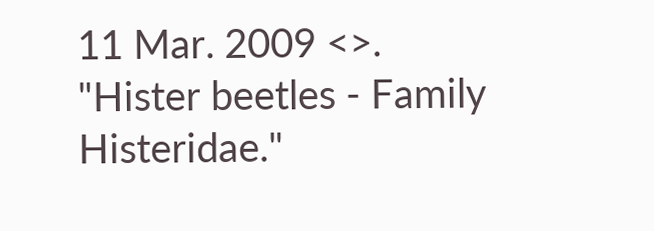11 Mar. 2009 <>.
"Hister beetles - Family Histeridae."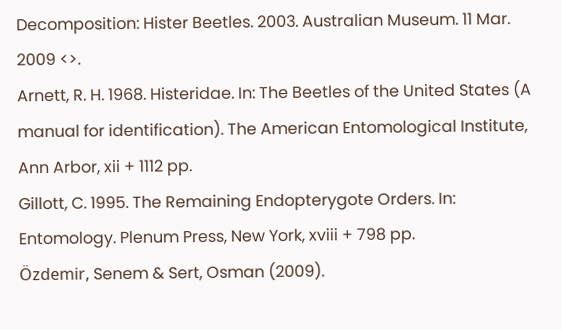Decomposition: Hister Beetles. 2003. Australian Museum. 11 Mar. 2009 <>.
Arnett, R. H. 1968. Histeridae. In: The Beetles of the United States (A manual for identification). The American Entomological Institute, Ann Arbor, xii + 1112 pp.
Gillott, C. 1995. The Remaining Endopterygote Orders. In: Entomology. Plenum Press, New York, xviii + 798 pp.
Özdemir, Senem & Sert, Osman (2009).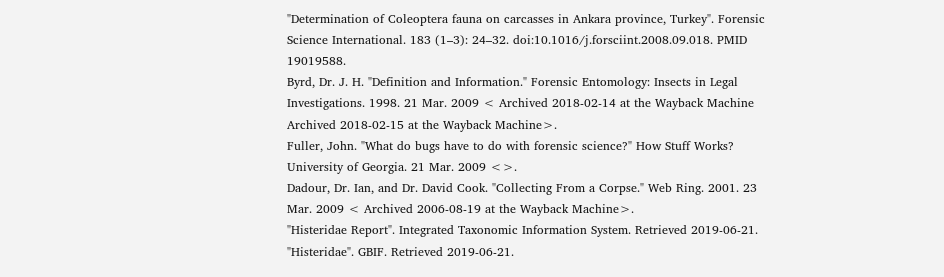"Determination of Coleoptera fauna on carcasses in Ankara province, Turkey". Forensic Science International. 183 (1–3): 24–32. doi:10.1016/j.forsciint.2008.09.018. PMID 19019588.
Byrd, Dr. J. H. "Definition and Information." Forensic Entomology: Insects in Legal Investigations. 1998. 21 Mar. 2009 < Archived 2018-02-14 at the Wayback Machine Archived 2018-02-15 at the Wayback Machine>.
Fuller, John. "What do bugs have to do with forensic science?" How Stuff Works? University of Georgia. 21 Mar. 2009 <>.
Dadour, Dr. Ian, and Dr. David Cook. "Collecting From a Corpse." Web Ring. 2001. 23 Mar. 2009 < Archived 2006-08-19 at the Wayback Machine>.
"Histeridae Report". Integrated Taxonomic Information System. Retrieved 2019-06-21.
"Histeridae". GBIF. Retrieved 2019-06-21.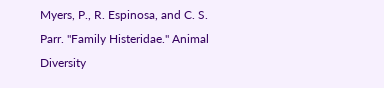Myers, P., R. Espinosa, and C. S. Parr. "Family Histeridae." Animal Diversity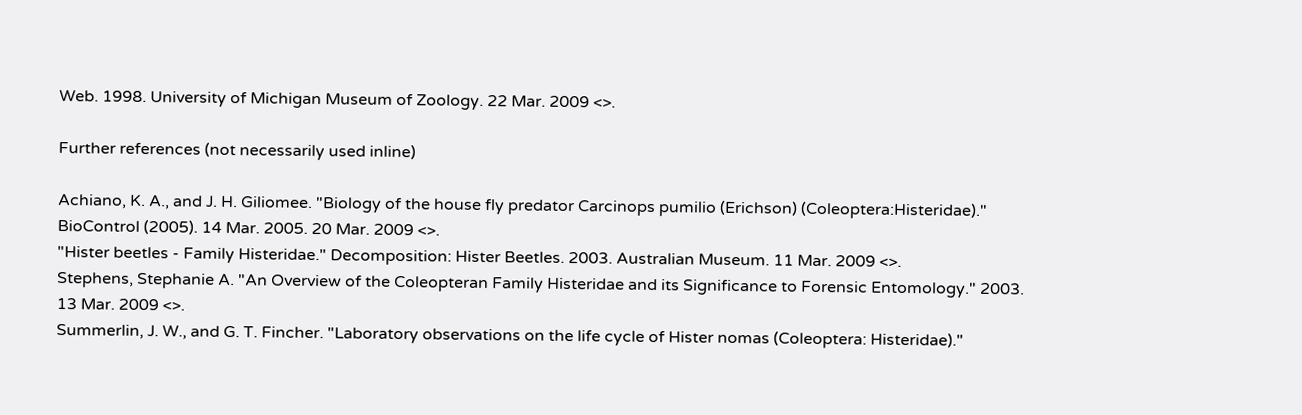Web. 1998. University of Michigan Museum of Zoology. 22 Mar. 2009 <>.

Further references (not necessarily used inline)

Achiano, K. A., and J. H. Giliomee. "Biology of the house fly predator Carcinops pumilio (Erichson) (Coleoptera:Histeridae)." BioControl (2005). 14 Mar. 2005. 20 Mar. 2009 <>.
"Hister beetles - Family Histeridae." Decomposition: Hister Beetles. 2003. Australian Museum. 11 Mar. 2009 <>.
Stephens, Stephanie A. "An Overview of the Coleopteran Family Histeridae and its Significance to Forensic Entomology." 2003. 13 Mar. 2009 <>.
Summerlin, J. W., and G. T. Fincher. "Laboratory observations on the life cycle of Hister nomas (Coleoptera: Histeridae)."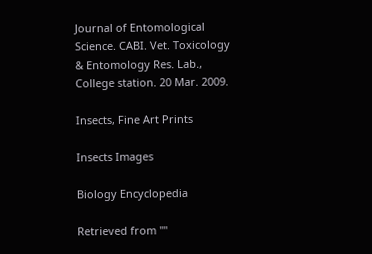Journal of Entomological Science. CABI. Vet. Toxicology & Entomology Res. Lab., College station. 20 Mar. 2009.

Insects, Fine Art Prints

Insects Images

Biology Encyclopedia

Retrieved from ""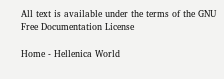All text is available under the terms of the GNU Free Documentation License

Home - Hellenica World